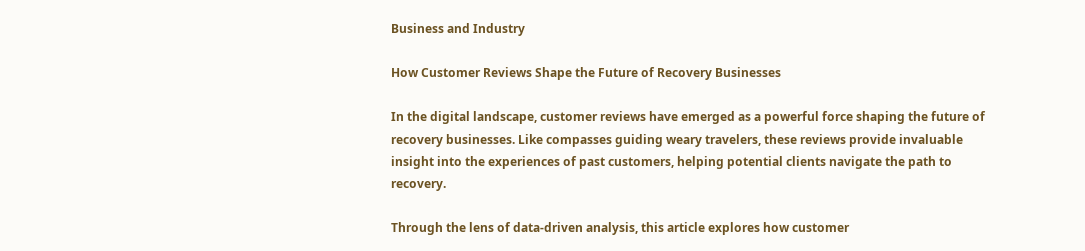Business and Industry

How Customer Reviews Shape the Future of Recovery Businesses

In the digital landscape, customer reviews have emerged as a powerful force shaping the future of recovery businesses. Like compasses guiding weary travelers, these reviews provide invaluable insight into the experiences of past customers, helping potential clients navigate the path to recovery.

Through the lens of data-driven analysis, this article explores how customer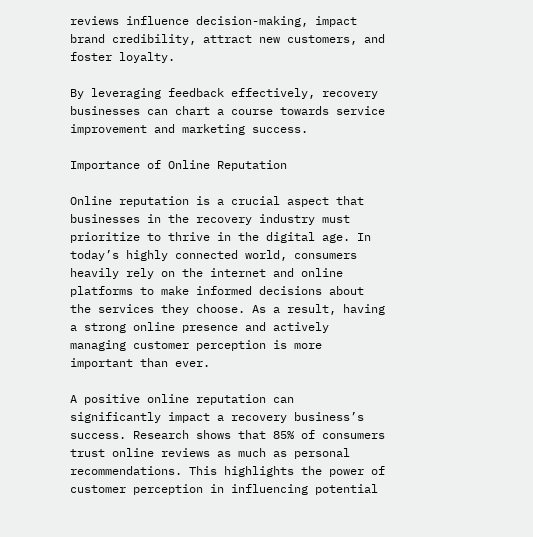reviews influence decision-making, impact brand credibility, attract new customers, and foster loyalty.

By leveraging feedback effectively, recovery businesses can chart a course towards service improvement and marketing success.

Importance of Online Reputation

Online reputation is a crucial aspect that businesses in the recovery industry must prioritize to thrive in the digital age. In today’s highly connected world, consumers heavily rely on the internet and online platforms to make informed decisions about the services they choose. As a result, having a strong online presence and actively managing customer perception is more important than ever.

A positive online reputation can significantly impact a recovery business’s success. Research shows that 85% of consumers trust online reviews as much as personal recommendations. This highlights the power of customer perception in influencing potential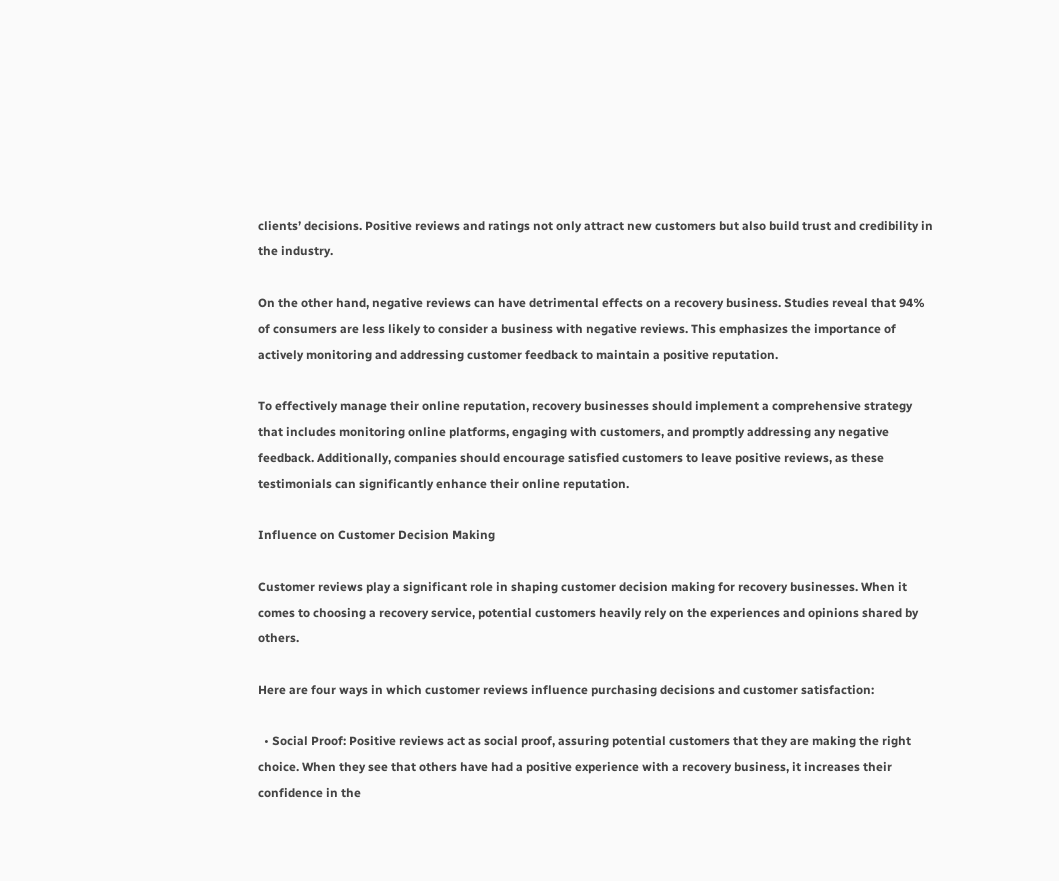clients’ decisions. Positive reviews and ratings not only attract new customers but also build trust and credibility in the industry.

On the other hand, negative reviews can have detrimental effects on a recovery business. Studies reveal that 94% of consumers are less likely to consider a business with negative reviews. This emphasizes the importance of actively monitoring and addressing customer feedback to maintain a positive reputation.

To effectively manage their online reputation, recovery businesses should implement a comprehensive strategy that includes monitoring online platforms, engaging with customers, and promptly addressing any negative feedback. Additionally, companies should encourage satisfied customers to leave positive reviews, as these testimonials can significantly enhance their online reputation.

Influence on Customer Decision Making

Customer reviews play a significant role in shaping customer decision making for recovery businesses. When it comes to choosing a recovery service, potential customers heavily rely on the experiences and opinions shared by others.

Here are four ways in which customer reviews influence purchasing decisions and customer satisfaction:

  • Social Proof: Positive reviews act as social proof, assuring potential customers that they are making the right choice. When they see that others have had a positive experience with a recovery business, it increases their confidence in the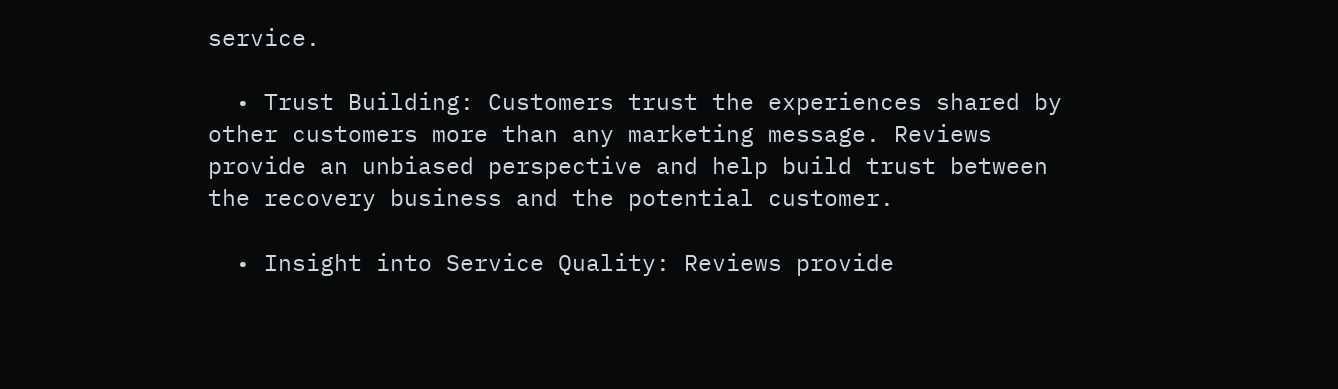service.

  • Trust Building: Customers trust the experiences shared by other customers more than any marketing message. Reviews provide an unbiased perspective and help build trust between the recovery business and the potential customer.

  • Insight into Service Quality: Reviews provide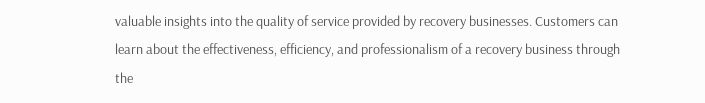valuable insights into the quality of service provided by recovery businesses. Customers can learn about the effectiveness, efficiency, and professionalism of a recovery business through the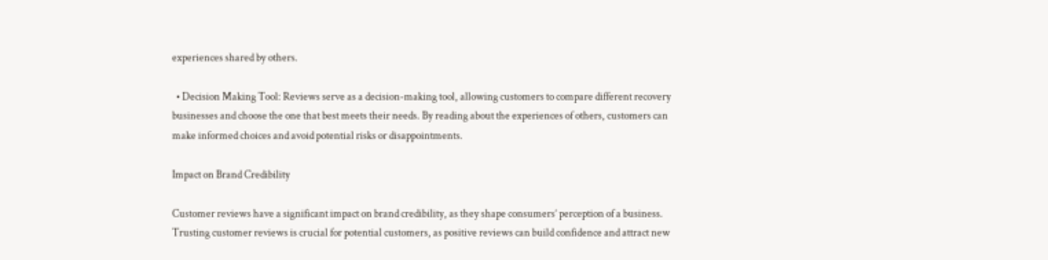experiences shared by others.

  • Decision Making Tool: Reviews serve as a decision-making tool, allowing customers to compare different recovery businesses and choose the one that best meets their needs. By reading about the experiences of others, customers can make informed choices and avoid potential risks or disappointments.

Impact on Brand Credibility

Customer reviews have a significant impact on brand credibility, as they shape consumers’ perception of a business. Trusting customer reviews is crucial for potential customers, as positive reviews can build confidence and attract new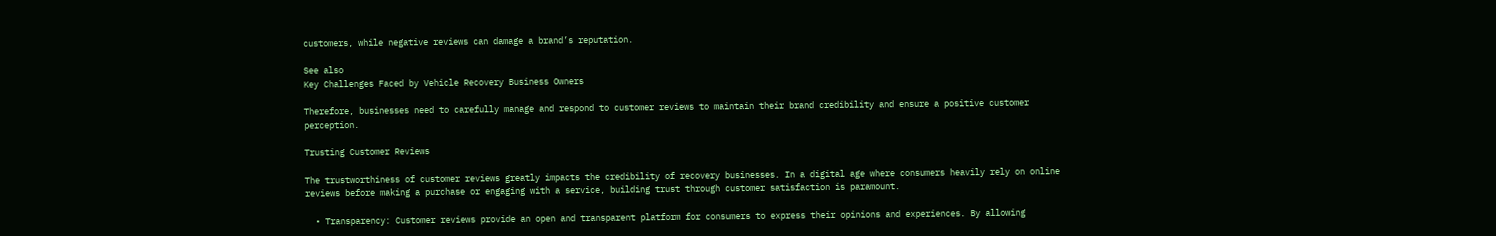customers, while negative reviews can damage a brand’s reputation.

See also
Key Challenges Faced by Vehicle Recovery Business Owners

Therefore, businesses need to carefully manage and respond to customer reviews to maintain their brand credibility and ensure a positive customer perception.

Trusting Customer Reviews

The trustworthiness of customer reviews greatly impacts the credibility of recovery businesses. In a digital age where consumers heavily rely on online reviews before making a purchase or engaging with a service, building trust through customer satisfaction is paramount.

  • Transparency: Customer reviews provide an open and transparent platform for consumers to express their opinions and experiences. By allowing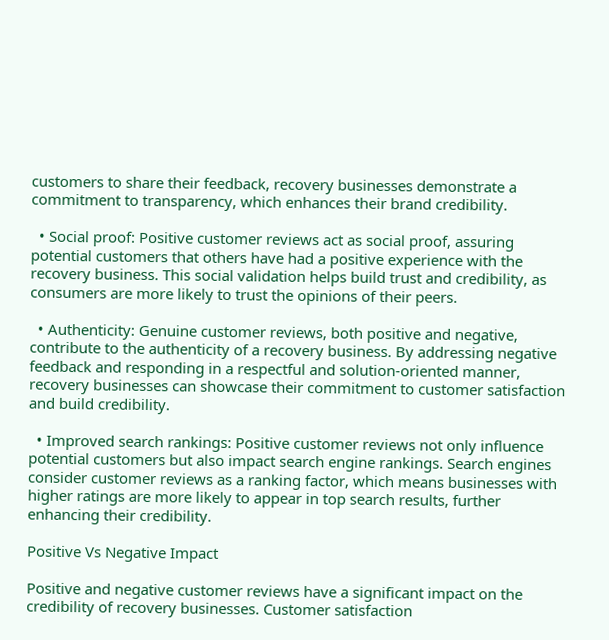customers to share their feedback, recovery businesses demonstrate a commitment to transparency, which enhances their brand credibility.

  • Social proof: Positive customer reviews act as social proof, assuring potential customers that others have had a positive experience with the recovery business. This social validation helps build trust and credibility, as consumers are more likely to trust the opinions of their peers.

  • Authenticity: Genuine customer reviews, both positive and negative, contribute to the authenticity of a recovery business. By addressing negative feedback and responding in a respectful and solution-oriented manner, recovery businesses can showcase their commitment to customer satisfaction and build credibility.

  • Improved search rankings: Positive customer reviews not only influence potential customers but also impact search engine rankings. Search engines consider customer reviews as a ranking factor, which means businesses with higher ratings are more likely to appear in top search results, further enhancing their credibility.

Positive Vs Negative Impact

Positive and negative customer reviews have a significant impact on the credibility of recovery businesses. Customer satisfaction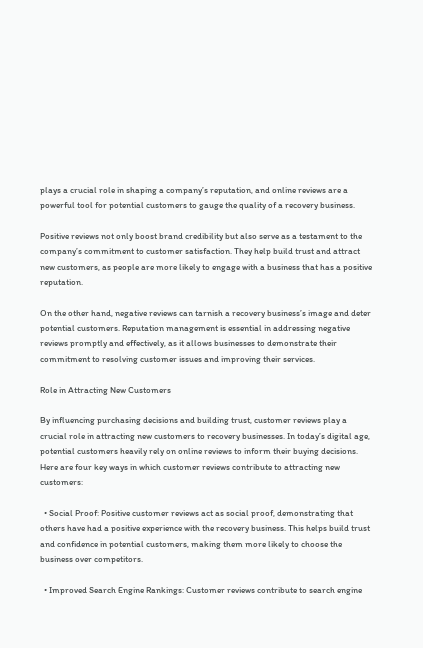plays a crucial role in shaping a company’s reputation, and online reviews are a powerful tool for potential customers to gauge the quality of a recovery business.

Positive reviews not only boost brand credibility but also serve as a testament to the company’s commitment to customer satisfaction. They help build trust and attract new customers, as people are more likely to engage with a business that has a positive reputation.

On the other hand, negative reviews can tarnish a recovery business’s image and deter potential customers. Reputation management is essential in addressing negative reviews promptly and effectively, as it allows businesses to demonstrate their commitment to resolving customer issues and improving their services.

Role in Attracting New Customers

By influencing purchasing decisions and building trust, customer reviews play a crucial role in attracting new customers to recovery businesses. In today’s digital age, potential customers heavily rely on online reviews to inform their buying decisions. Here are four key ways in which customer reviews contribute to attracting new customers:

  • Social Proof: Positive customer reviews act as social proof, demonstrating that others have had a positive experience with the recovery business. This helps build trust and confidence in potential customers, making them more likely to choose the business over competitors.

  • Improved Search Engine Rankings: Customer reviews contribute to search engine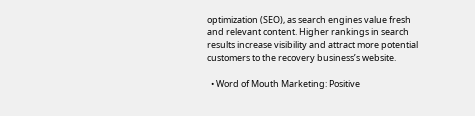optimization (SEO), as search engines value fresh and relevant content. Higher rankings in search results increase visibility and attract more potential customers to the recovery business’s website.

  • Word of Mouth Marketing: Positive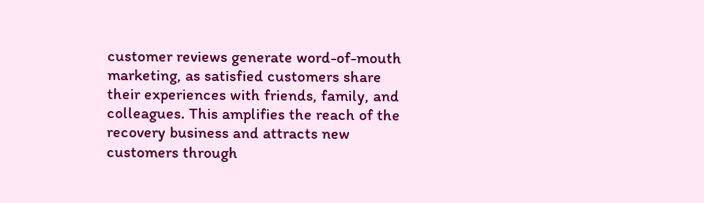customer reviews generate word-of-mouth marketing, as satisfied customers share their experiences with friends, family, and colleagues. This amplifies the reach of the recovery business and attracts new customers through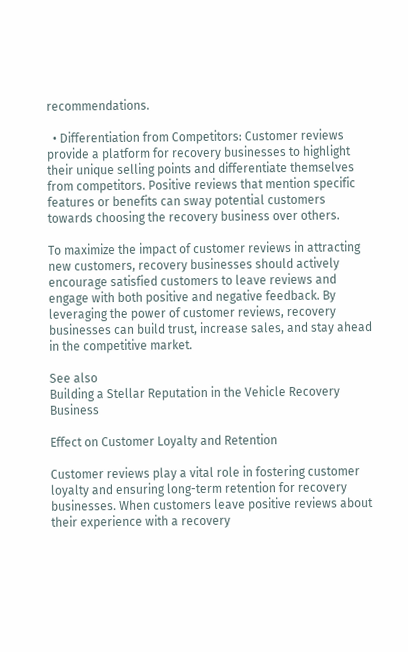recommendations.

  • Differentiation from Competitors: Customer reviews provide a platform for recovery businesses to highlight their unique selling points and differentiate themselves from competitors. Positive reviews that mention specific features or benefits can sway potential customers towards choosing the recovery business over others.

To maximize the impact of customer reviews in attracting new customers, recovery businesses should actively encourage satisfied customers to leave reviews and engage with both positive and negative feedback. By leveraging the power of customer reviews, recovery businesses can build trust, increase sales, and stay ahead in the competitive market.

See also
Building a Stellar Reputation in the Vehicle Recovery Business

Effect on Customer Loyalty and Retention

Customer reviews play a vital role in fostering customer loyalty and ensuring long-term retention for recovery businesses. When customers leave positive reviews about their experience with a recovery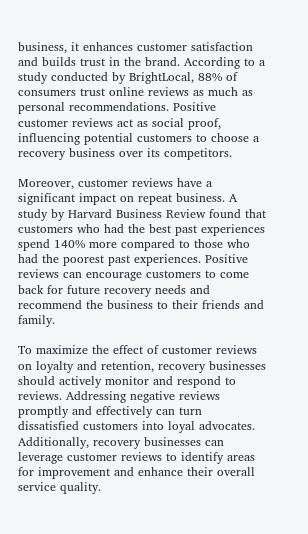business, it enhances customer satisfaction and builds trust in the brand. According to a study conducted by BrightLocal, 88% of consumers trust online reviews as much as personal recommendations. Positive customer reviews act as social proof, influencing potential customers to choose a recovery business over its competitors.

Moreover, customer reviews have a significant impact on repeat business. A study by Harvard Business Review found that customers who had the best past experiences spend 140% more compared to those who had the poorest past experiences. Positive reviews can encourage customers to come back for future recovery needs and recommend the business to their friends and family.

To maximize the effect of customer reviews on loyalty and retention, recovery businesses should actively monitor and respond to reviews. Addressing negative reviews promptly and effectively can turn dissatisfied customers into loyal advocates. Additionally, recovery businesses can leverage customer reviews to identify areas for improvement and enhance their overall service quality.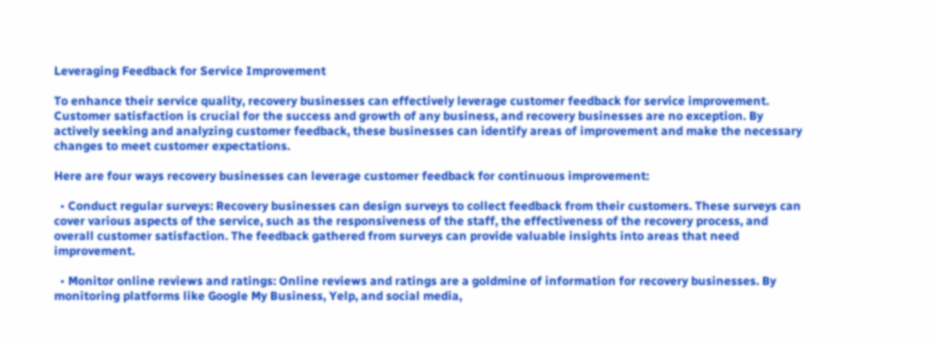Leveraging Feedback for Service Improvement

To enhance their service quality, recovery businesses can effectively leverage customer feedback for service improvement. Customer satisfaction is crucial for the success and growth of any business, and recovery businesses are no exception. By actively seeking and analyzing customer feedback, these businesses can identify areas of improvement and make the necessary changes to meet customer expectations.

Here are four ways recovery businesses can leverage customer feedback for continuous improvement:

  • Conduct regular surveys: Recovery businesses can design surveys to collect feedback from their customers. These surveys can cover various aspects of the service, such as the responsiveness of the staff, the effectiveness of the recovery process, and overall customer satisfaction. The feedback gathered from surveys can provide valuable insights into areas that need improvement.

  • Monitor online reviews and ratings: Online reviews and ratings are a goldmine of information for recovery businesses. By monitoring platforms like Google My Business, Yelp, and social media,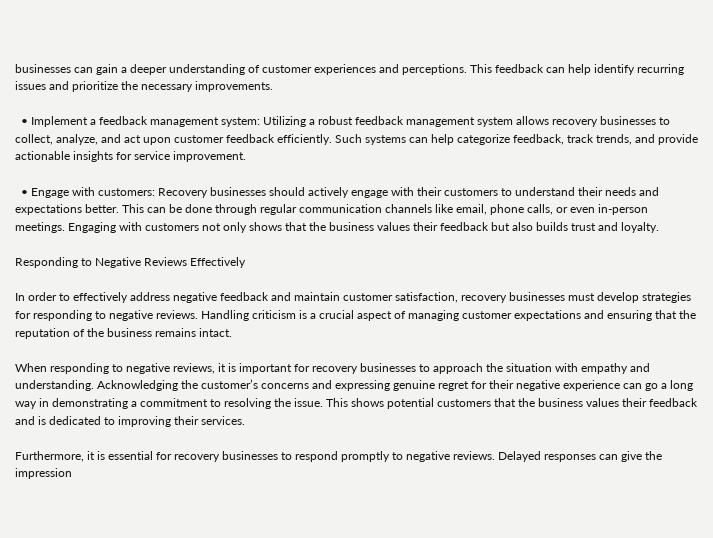businesses can gain a deeper understanding of customer experiences and perceptions. This feedback can help identify recurring issues and prioritize the necessary improvements.

  • Implement a feedback management system: Utilizing a robust feedback management system allows recovery businesses to collect, analyze, and act upon customer feedback efficiently. Such systems can help categorize feedback, track trends, and provide actionable insights for service improvement.

  • Engage with customers: Recovery businesses should actively engage with their customers to understand their needs and expectations better. This can be done through regular communication channels like email, phone calls, or even in-person meetings. Engaging with customers not only shows that the business values their feedback but also builds trust and loyalty.

Responding to Negative Reviews Effectively

In order to effectively address negative feedback and maintain customer satisfaction, recovery businesses must develop strategies for responding to negative reviews. Handling criticism is a crucial aspect of managing customer expectations and ensuring that the reputation of the business remains intact.

When responding to negative reviews, it is important for recovery businesses to approach the situation with empathy and understanding. Acknowledging the customer’s concerns and expressing genuine regret for their negative experience can go a long way in demonstrating a commitment to resolving the issue. This shows potential customers that the business values their feedback and is dedicated to improving their services.

Furthermore, it is essential for recovery businesses to respond promptly to negative reviews. Delayed responses can give the impression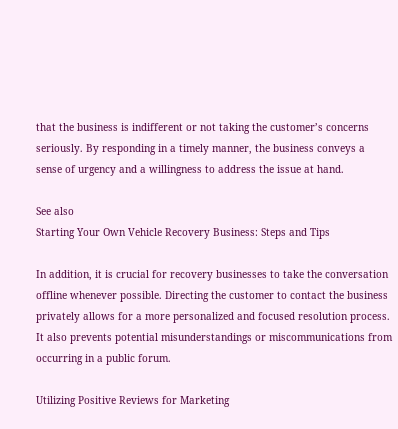that the business is indifferent or not taking the customer’s concerns seriously. By responding in a timely manner, the business conveys a sense of urgency and a willingness to address the issue at hand.

See also
Starting Your Own Vehicle Recovery Business: Steps and Tips

In addition, it is crucial for recovery businesses to take the conversation offline whenever possible. Directing the customer to contact the business privately allows for a more personalized and focused resolution process. It also prevents potential misunderstandings or miscommunications from occurring in a public forum.

Utilizing Positive Reviews for Marketing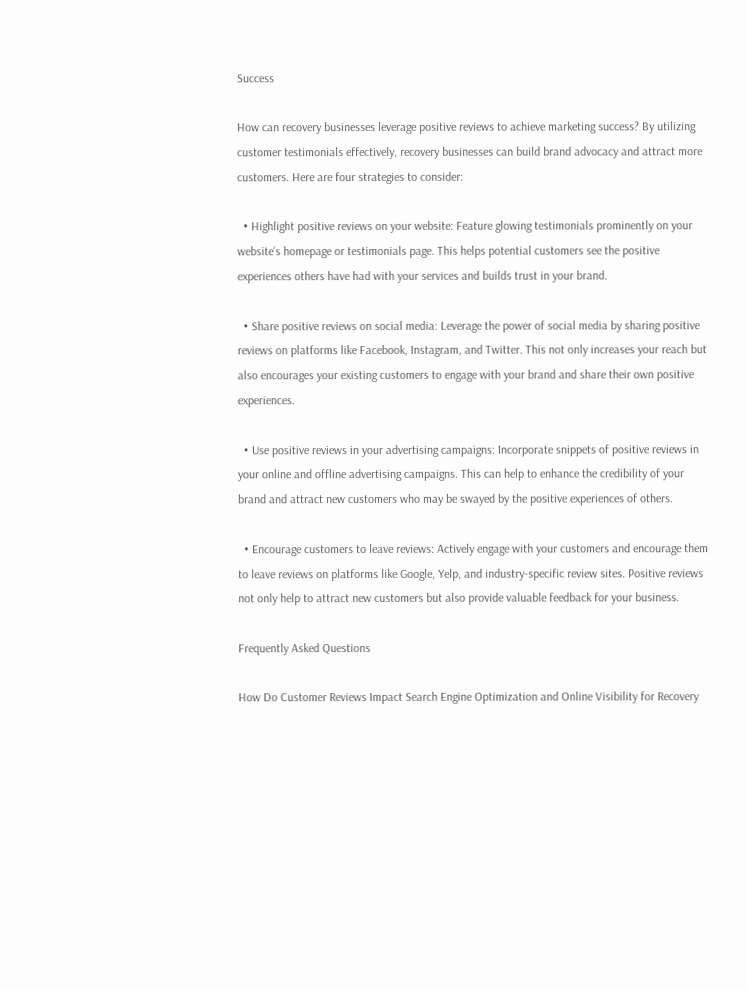Success

How can recovery businesses leverage positive reviews to achieve marketing success? By utilizing customer testimonials effectively, recovery businesses can build brand advocacy and attract more customers. Here are four strategies to consider:

  • Highlight positive reviews on your website: Feature glowing testimonials prominently on your website’s homepage or testimonials page. This helps potential customers see the positive experiences others have had with your services and builds trust in your brand.

  • Share positive reviews on social media: Leverage the power of social media by sharing positive reviews on platforms like Facebook, Instagram, and Twitter. This not only increases your reach but also encourages your existing customers to engage with your brand and share their own positive experiences.

  • Use positive reviews in your advertising campaigns: Incorporate snippets of positive reviews in your online and offline advertising campaigns. This can help to enhance the credibility of your brand and attract new customers who may be swayed by the positive experiences of others.

  • Encourage customers to leave reviews: Actively engage with your customers and encourage them to leave reviews on platforms like Google, Yelp, and industry-specific review sites. Positive reviews not only help to attract new customers but also provide valuable feedback for your business.

Frequently Asked Questions

How Do Customer Reviews Impact Search Engine Optimization and Online Visibility for Recovery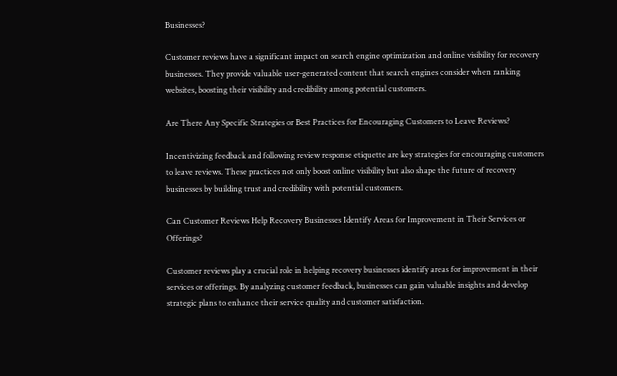Businesses?

Customer reviews have a significant impact on search engine optimization and online visibility for recovery businesses. They provide valuable user-generated content that search engines consider when ranking websites, boosting their visibility and credibility among potential customers.

Are There Any Specific Strategies or Best Practices for Encouraging Customers to Leave Reviews?

Incentivizing feedback and following review response etiquette are key strategies for encouraging customers to leave reviews. These practices not only boost online visibility but also shape the future of recovery businesses by building trust and credibility with potential customers.

Can Customer Reviews Help Recovery Businesses Identify Areas for Improvement in Their Services or Offerings?

Customer reviews play a crucial role in helping recovery businesses identify areas for improvement in their services or offerings. By analyzing customer feedback, businesses can gain valuable insights and develop strategic plans to enhance their service quality and customer satisfaction.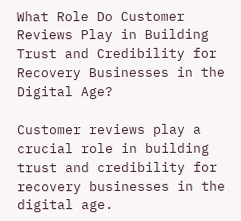What Role Do Customer Reviews Play in Building Trust and Credibility for Recovery Businesses in the Digital Age?

Customer reviews play a crucial role in building trust and credibility for recovery businesses in the digital age.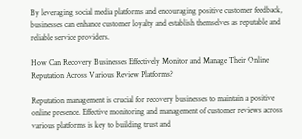By leveraging social media platforms and encouraging positive customer feedback, businesses can enhance customer loyalty and establish themselves as reputable and reliable service providers.

How Can Recovery Businesses Effectively Monitor and Manage Their Online Reputation Across Various Review Platforms?

Reputation management is crucial for recovery businesses to maintain a positive online presence. Effective monitoring and management of customer reviews across various platforms is key to building trust and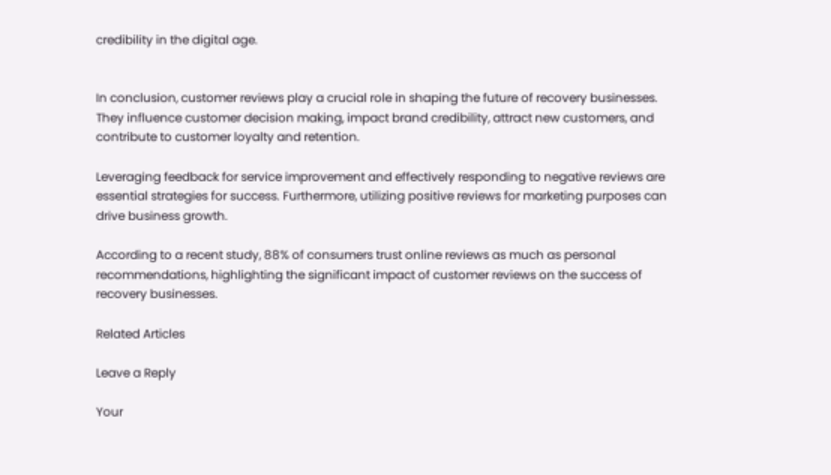credibility in the digital age.


In conclusion, customer reviews play a crucial role in shaping the future of recovery businesses. They influence customer decision making, impact brand credibility, attract new customers, and contribute to customer loyalty and retention.

Leveraging feedback for service improvement and effectively responding to negative reviews are essential strategies for success. Furthermore, utilizing positive reviews for marketing purposes can drive business growth.

According to a recent study, 88% of consumers trust online reviews as much as personal recommendations, highlighting the significant impact of customer reviews on the success of recovery businesses.

Related Articles

Leave a Reply

Your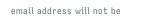email address will not be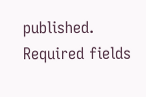published. Required fields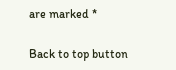are marked *

Back to top button